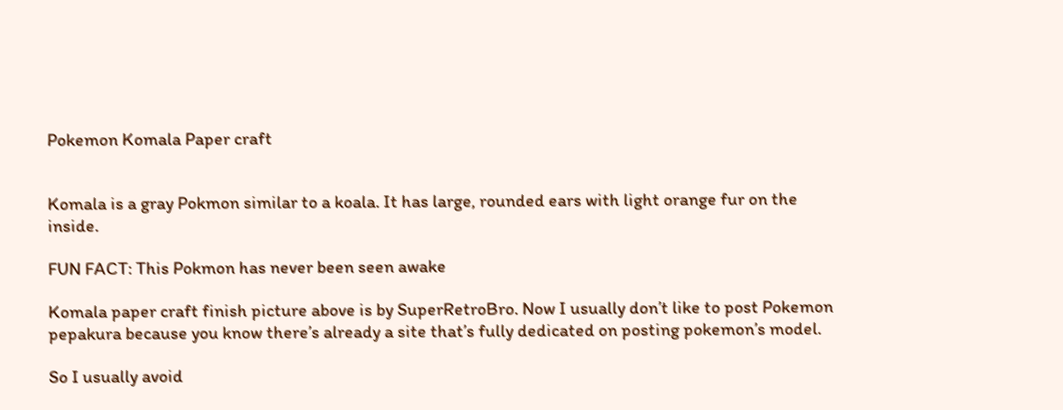Pokemon Komala Paper craft


Komala is a gray Pokmon similar to a koala. It has large, rounded ears with light orange fur on the inside.

FUN FACT: This Pokmon has never been seen awake

Komala paper craft finish picture above is by SuperRetroBro. Now I usually don’t like to post Pokemon pepakura because you know there’s already a site that’s fully dedicated on posting pokemon’s model.

So I usually avoid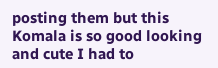posting them but this Komala is so good looking and cute I had to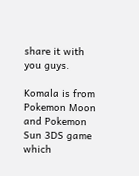share it with you guys.

Komala is from Pokemon Moon and Pokemon Sun 3DS game which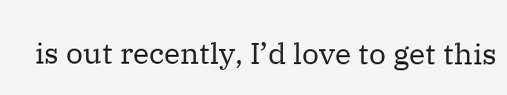is out recently, I’d love to get this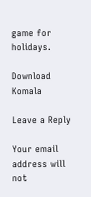game for holidays.

Download Komala

Leave a Reply

Your email address will not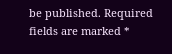be published. Required fields are marked *